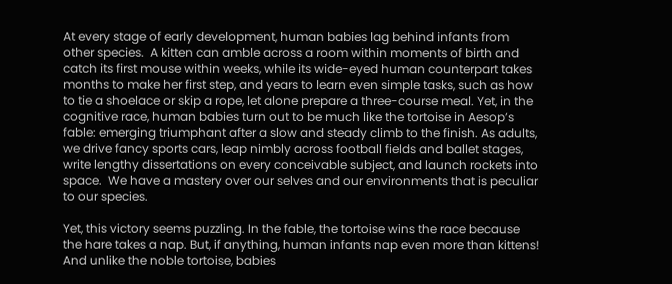At every stage of early development, human babies lag behind infants from other species.  A kitten can amble across a room within moments of birth and catch its first mouse within weeks, while its wide-eyed human counterpart takes months to make her first step, and years to learn even simple tasks, such as how to tie a shoelace or skip a rope, let alone prepare a three-course meal. Yet, in the cognitive race, human babies turn out to be much like the tortoise in Aesop’s fable: emerging triumphant after a slow and steady climb to the finish. As adults, we drive fancy sports cars, leap nimbly across football fields and ballet stages, write lengthy dissertations on every conceivable subject, and launch rockets into space.  We have a mastery over our selves and our environments that is peculiar to our species.

Yet, this victory seems puzzling. In the fable, the tortoise wins the race because the hare takes a nap. But, if anything, human infants nap even more than kittens! And unlike the noble tortoise, babies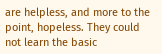are helpless, and more to the point, hopeless. They could not learn the basic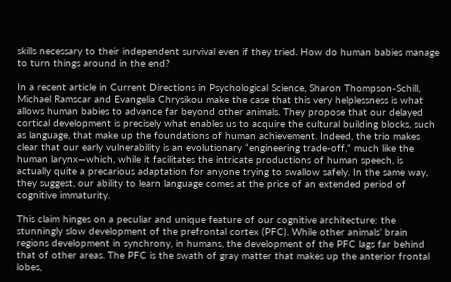skills necessary to their independent survival even if they tried. How do human babies manage to turn things around in the end?

In a recent article in Current Directions in Psychological Science, Sharon Thompson-Schill, Michael Ramscar and Evangelia Chrysikou make the case that this very helplessness is what allows human babies to advance far beyond other animals. They propose that our delayed cortical development is precisely what enables us to acquire the cultural building blocks, such as language, that make up the foundations of human achievement. Indeed, the trio makes clear that our early vulnerability is an evolutionary “engineering trade-off,” much like the human larynx—which, while it facilitates the intricate productions of human speech, is actually quite a precarious adaptation for anyone trying to swallow safely. In the same way, they suggest, our ability to learn language comes at the price of an extended period of cognitive immaturity.

This claim hinges on a peculiar and unique feature of our cognitive architecture: the stunningly slow development of the prefrontal cortex (PFC). While other animals’ brain regions development in synchrony, in humans, the development of the PFC lags far behind that of other areas. The PFC is the swath of gray matter that makes up the anterior frontal lobes,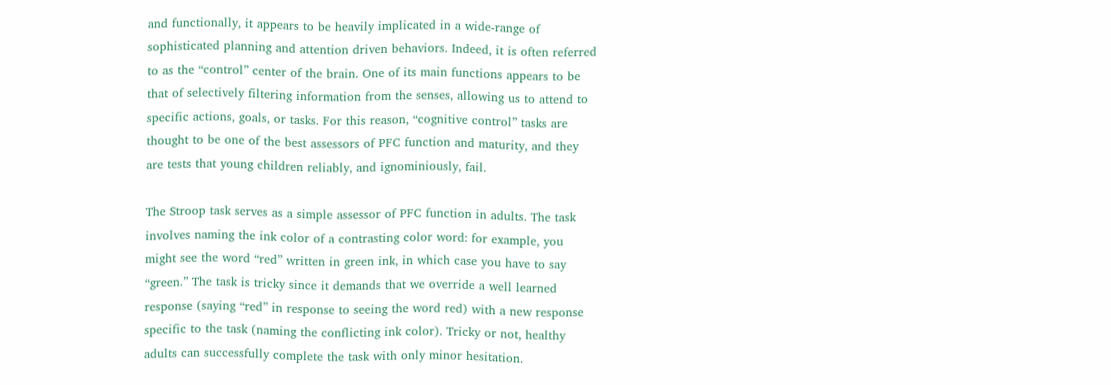and functionally, it appears to be heavily implicated in a wide-range of sophisticated planning and attention driven behaviors. Indeed, it is often referred to as the “control” center of the brain. One of its main functions appears to be that of selectively filtering information from the senses, allowing us to attend to specific actions, goals, or tasks. For this reason, “cognitive control” tasks are thought to be one of the best assessors of PFC function and maturity, and they are tests that young children reliably, and ignominiously, fail.

The Stroop task serves as a simple assessor of PFC function in adults. The task involves naming the ink color of a contrasting color word: for example, you might see the word “red” written in green ink, in which case you have to say “green.” The task is tricky since it demands that we override a well learned response (saying “red” in response to seeing the word red) with a new response specific to the task (naming the conflicting ink color). Tricky or not, healthy adults can successfully complete the task with only minor hesitation.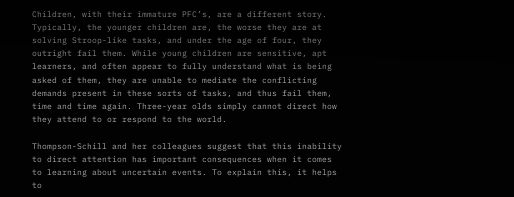Children, with their immature PFC’s, are a different story. Typically, the younger children are, the worse they are at solving Stroop-like tasks, and under the age of four, they outright fail them. While young children are sensitive, apt learners, and often appear to fully understand what is being asked of them, they are unable to mediate the conflicting demands present in these sorts of tasks, and thus fail them, time and time again. Three-year olds simply cannot direct how they attend to or respond to the world.

Thompson-Schill and her colleagues suggest that this inability to direct attention has important consequences when it comes to learning about uncertain events. To explain this, it helps to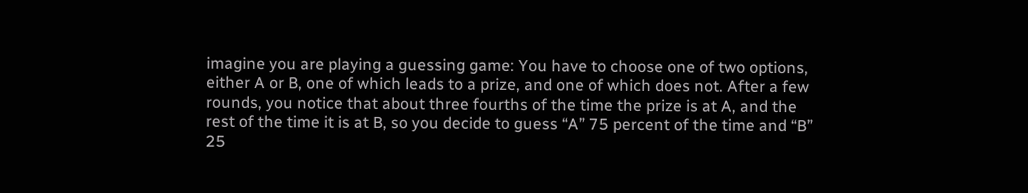imagine you are playing a guessing game: You have to choose one of two options, either A or B, one of which leads to a prize, and one of which does not. After a few rounds, you notice that about three fourths of the time the prize is at A, and the rest of the time it is at B, so you decide to guess “A” 75 percent of the time and “B” 25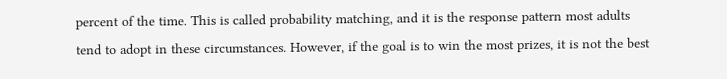percent of the time. This is called probability matching, and it is the response pattern most adults tend to adopt in these circumstances. However, if the goal is to win the most prizes, it is not the best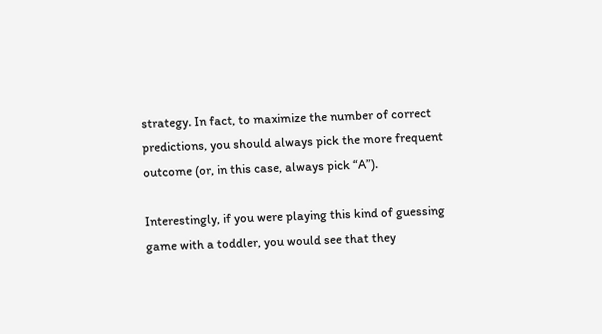strategy. In fact, to maximize the number of correct predictions, you should always pick the more frequent outcome (or, in this case, always pick “A”).

Interestingly, if you were playing this kind of guessing game with a toddler, you would see that they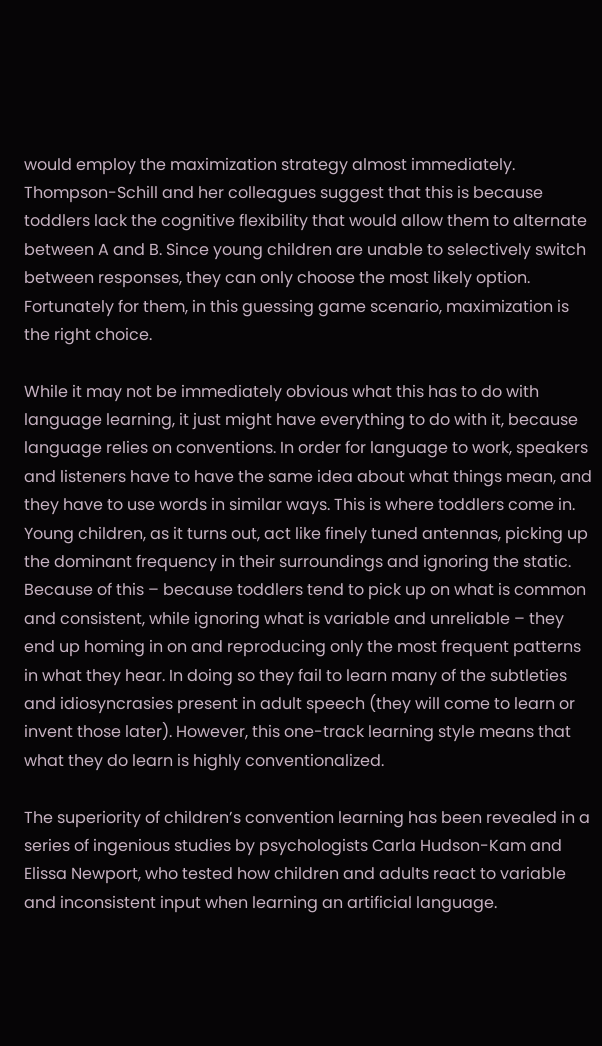would employ the maximization strategy almost immediately.   Thompson-Schill and her colleagues suggest that this is because toddlers lack the cognitive flexibility that would allow them to alternate between A and B. Since young children are unable to selectively switch between responses, they can only choose the most likely option. Fortunately for them, in this guessing game scenario, maximization is the right choice.

While it may not be immediately obvious what this has to do with language learning, it just might have everything to do with it, because language relies on conventions. In order for language to work, speakers and listeners have to have the same idea about what things mean, and they have to use words in similar ways. This is where toddlers come in. Young children, as it turns out, act like finely tuned antennas, picking up the dominant frequency in their surroundings and ignoring the static. Because of this – because toddlers tend to pick up on what is common and consistent, while ignoring what is variable and unreliable – they end up homing in on and reproducing only the most frequent patterns in what they hear. In doing so they fail to learn many of the subtleties and idiosyncrasies present in adult speech (they will come to learn or invent those later). However, this one-track learning style means that what they do learn is highly conventionalized.

The superiority of children’s convention learning has been revealed in a series of ingenious studies by psychologists Carla Hudson-Kam and Elissa Newport, who tested how children and adults react to variable and inconsistent input when learning an artificial language.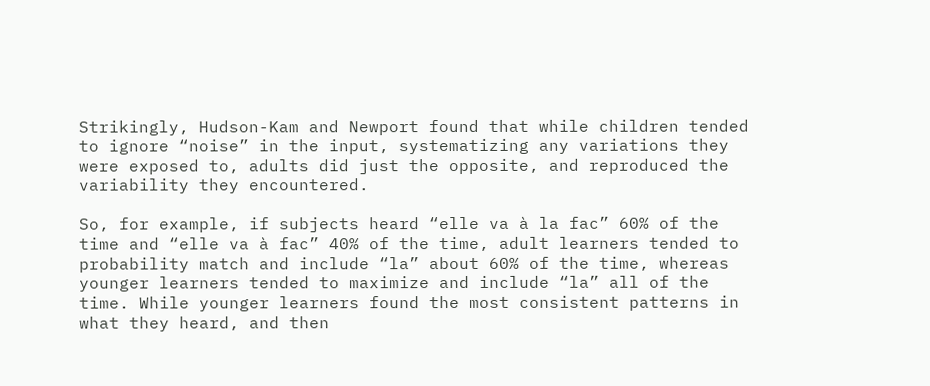Strikingly, Hudson-Kam and Newport found that while children tended to ignore “noise” in the input, systematizing any variations they were exposed to, adults did just the opposite, and reproduced the variability they encountered.

So, for example, if subjects heard “elle va à la fac” 60% of the time and “elle va à fac” 40% of the time, adult learners tended to probability match and include “la” about 60% of the time, whereas younger learners tended to maximize and include “la” all of the time. While younger learners found the most consistent patterns in what they heard, and then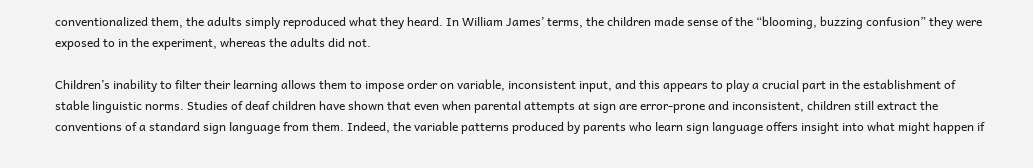conventionalized them, the adults simply reproduced what they heard. In William James’ terms, the children made sense of the “blooming, buzzing confusion” they were exposed to in the experiment, whereas the adults did not.

Children’s inability to filter their learning allows them to impose order on variable, inconsistent input, and this appears to play a crucial part in the establishment of stable linguistic norms. Studies of deaf children have shown that even when parental attempts at sign are error-prone and inconsistent, children still extract the conventions of a standard sign language from them. Indeed, the variable patterns produced by parents who learn sign language offers insight into what might happen if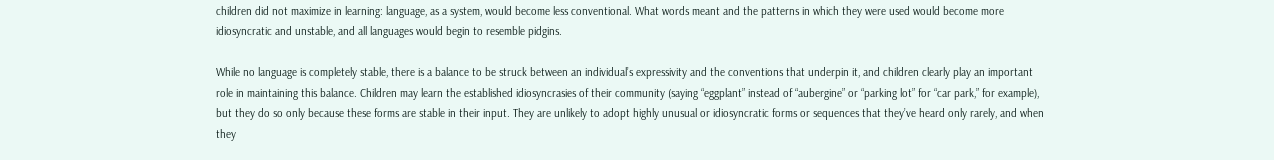children did not maximize in learning: language, as a system, would become less conventional. What words meant and the patterns in which they were used would become more idiosyncratic and unstable, and all languages would begin to resemble pidgins.

While no language is completely stable, there is a balance to be struck between an individual’s expressivity and the conventions that underpin it, and children clearly play an important role in maintaining this balance. Children may learn the established idiosyncrasies of their community (saying “eggplant” instead of “aubergine” or “parking lot” for “car park,” for example), but they do so only because these forms are stable in their input. They are unlikely to adopt highly unusual or idiosyncratic forms or sequences that they’ve heard only rarely, and when they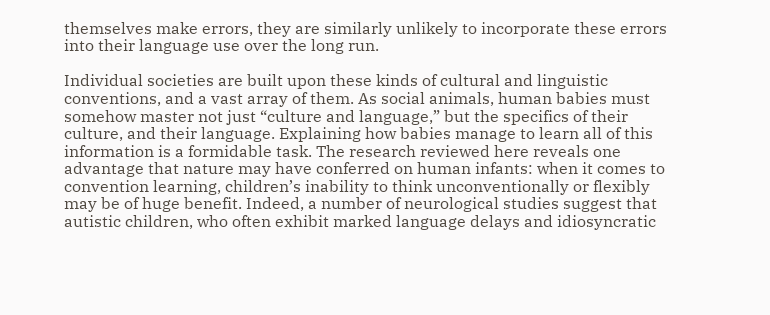themselves make errors, they are similarly unlikely to incorporate these errors into their language use over the long run.

Individual societies are built upon these kinds of cultural and linguistic conventions, and a vast array of them. As social animals, human babies must somehow master not just “culture and language,” but the specifics of their culture, and their language. Explaining how babies manage to learn all of this information is a formidable task. The research reviewed here reveals one advantage that nature may have conferred on human infants: when it comes to convention learning, children’s inability to think unconventionally or flexibly may be of huge benefit. Indeed, a number of neurological studies suggest that autistic children, who often exhibit marked language delays and idiosyncratic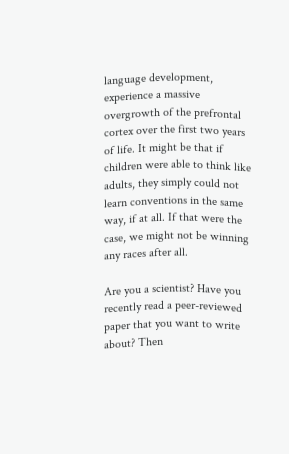language development, experience a massive overgrowth of the prefrontal cortex over the first two years of life. It might be that if children were able to think like adults, they simply could not learn conventions in the same way, if at all. If that were the case, we might not be winning any races after all.

Are you a scientist? Have you recently read a peer-reviewed paper that you want to write about? Then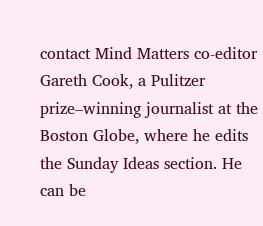contact Mind Matters co-editor Gareth Cook, a Pulitzer prize–winning journalist at the Boston Globe, where he edits the Sunday Ideas section. He can be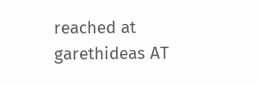reached at garethideas AT